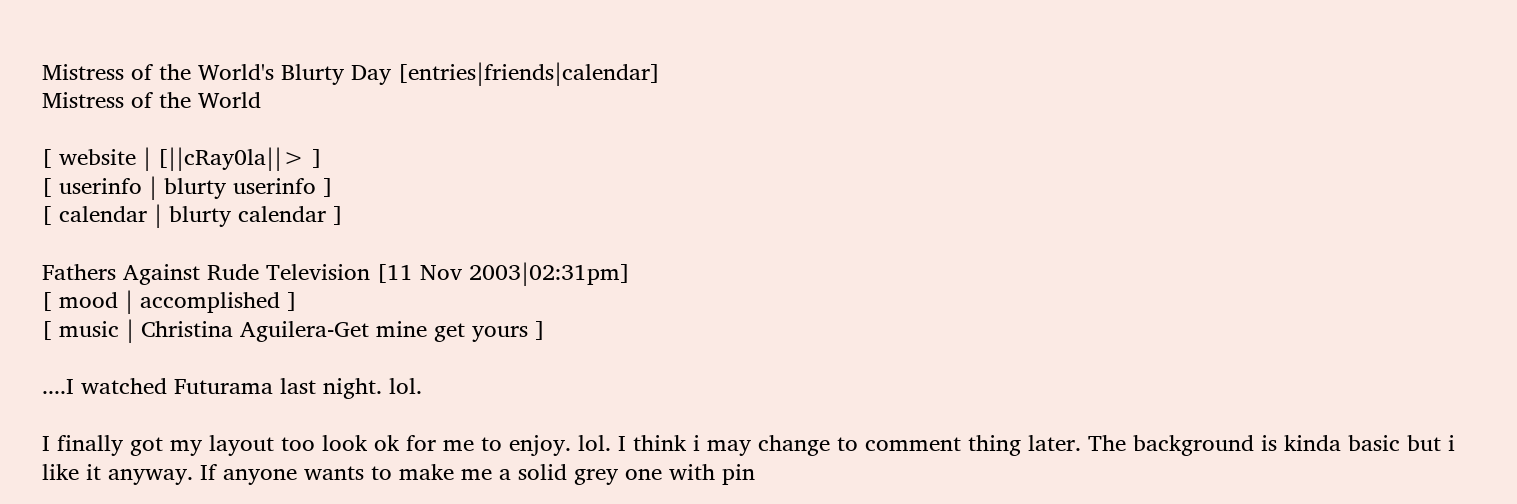Mistress of the World's Blurty Day [entries|friends|calendar]
Mistress of the World

[ website | [||cRay0la||> ]
[ userinfo | blurty userinfo ]
[ calendar | blurty calendar ]

Fathers Against Rude Television [11 Nov 2003|02:31pm]
[ mood | accomplished ]
[ music | Christina Aguilera-Get mine get yours ]

....I watched Futurama last night. lol.

I finally got my layout too look ok for me to enjoy. lol. I think i may change to comment thing later. The background is kinda basic but i like it anyway. If anyone wants to make me a solid grey one with pin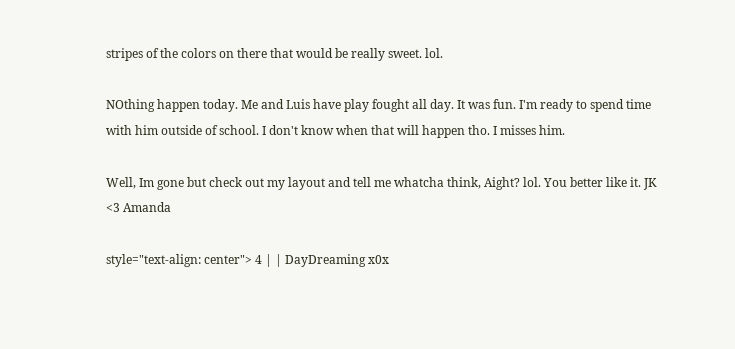stripes of the colors on there that would be really sweet. lol.

NOthing happen today. Me and Luis have play fought all day. It was fun. I'm ready to spend time with him outside of school. I don't know when that will happen tho. I misses him.

Well, Im gone but check out my layout and tell me whatcha think, Aight? lol. You better like it. JK <3 Amanda

style="text-align: center"> 4 | | DayDreaming x0x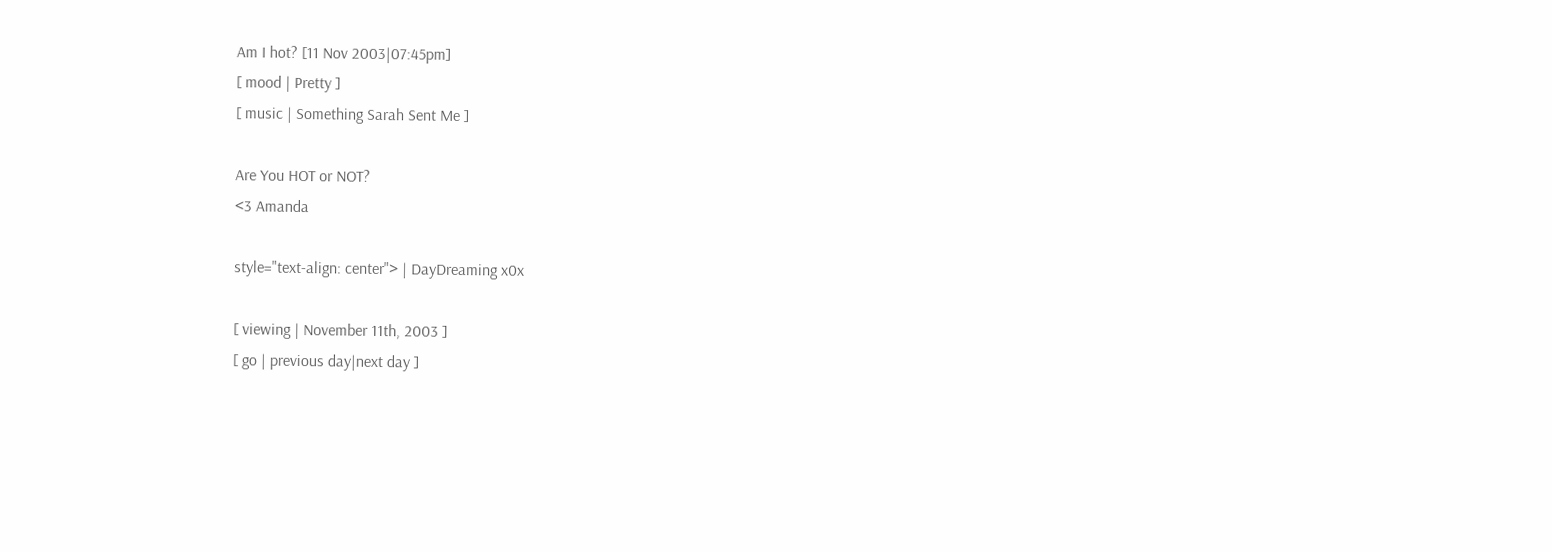Am I hot? [11 Nov 2003|07:45pm]
[ mood | Pretty ]
[ music | Something Sarah Sent Me ]

Are You HOT or NOT?
<3 Amanda

style="text-align: center"> | DayDreaming x0x

[ viewing | November 11th, 2003 ]
[ go | previous day|next day ]